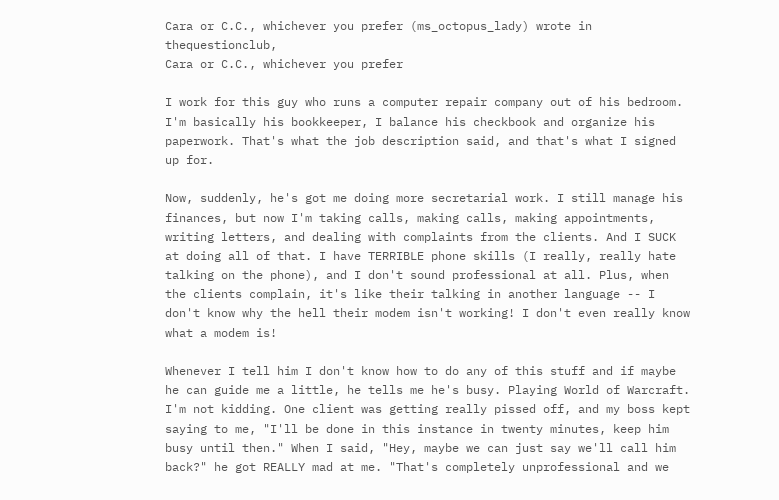Cara or C.C., whichever you prefer (ms_octopus_lady) wrote in thequestionclub,
Cara or C.C., whichever you prefer

I work for this guy who runs a computer repair company out of his bedroom. I'm basically his bookkeeper, I balance his checkbook and organize his paperwork. That's what the job description said, and that's what I signed up for.

Now, suddenly, he's got me doing more secretarial work. I still manage his finances, but now I'm taking calls, making calls, making appointments, writing letters, and dealing with complaints from the clients. And I SUCK at doing all of that. I have TERRIBLE phone skills (I really, really hate talking on the phone), and I don't sound professional at all. Plus, when the clients complain, it's like their talking in another language -- I don't know why the hell their modem isn't working! I don't even really know what a modem is!

Whenever I tell him I don't know how to do any of this stuff and if maybe he can guide me a little, he tells me he's busy. Playing World of Warcraft. I'm not kidding. One client was getting really pissed off, and my boss kept saying to me, "I'll be done in this instance in twenty minutes, keep him busy until then." When I said, "Hey, maybe we can just say we'll call him back?" he got REALLY mad at me. "That's completely unprofessional and we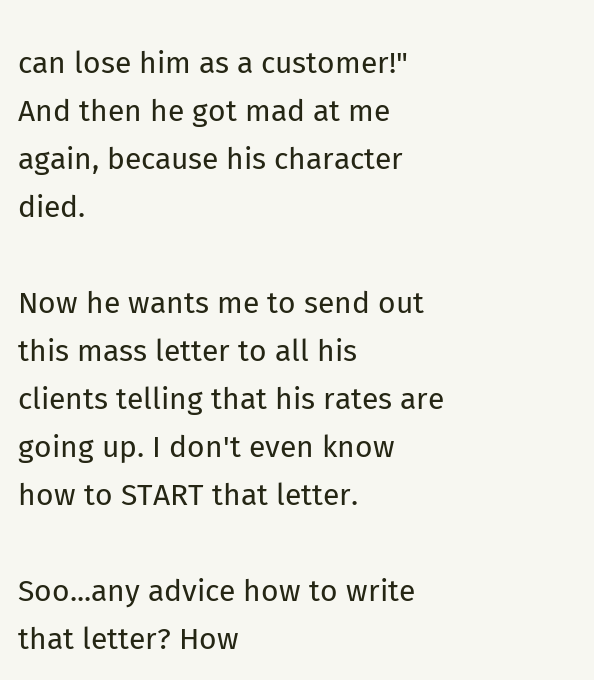can lose him as a customer!" And then he got mad at me again, because his character died.

Now he wants me to send out this mass letter to all his clients telling that his rates are going up. I don't even know how to START that letter.

Soo...any advice how to write that letter? How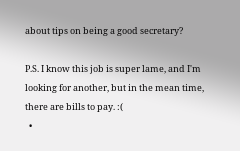about tips on being a good secretary?

P.S. I know this job is super lame, and I'm looking for another, but in the mean time, there are bills to pay. :(
  •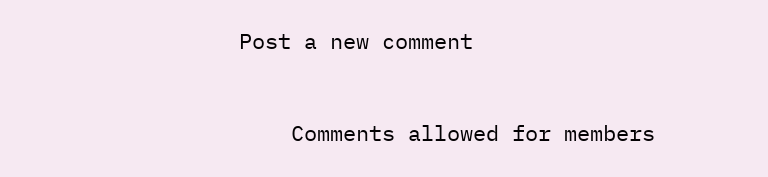Post a new comment


    Comments allowed for members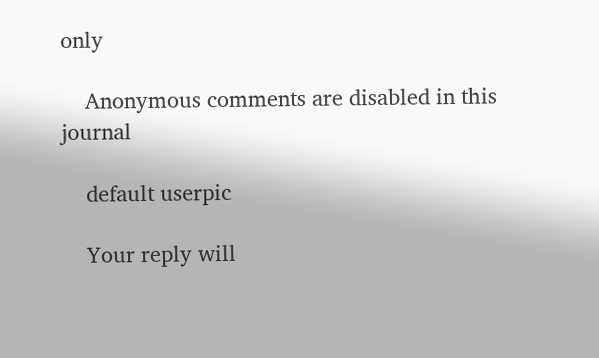only

    Anonymous comments are disabled in this journal

    default userpic

    Your reply will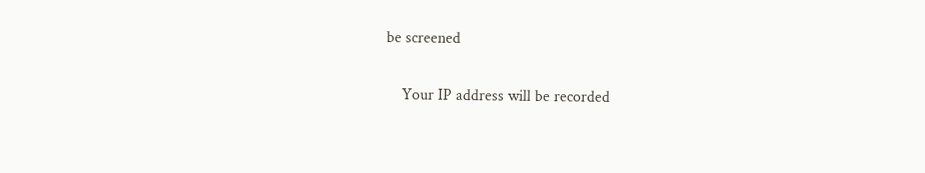be screened

    Your IP address will be recorded